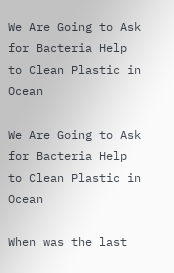We Are Going to Ask for Bacteria Help to Clean Plastic in Ocean

We Are Going to Ask for Bacteria Help to Clean Plastic in Ocean

When was the last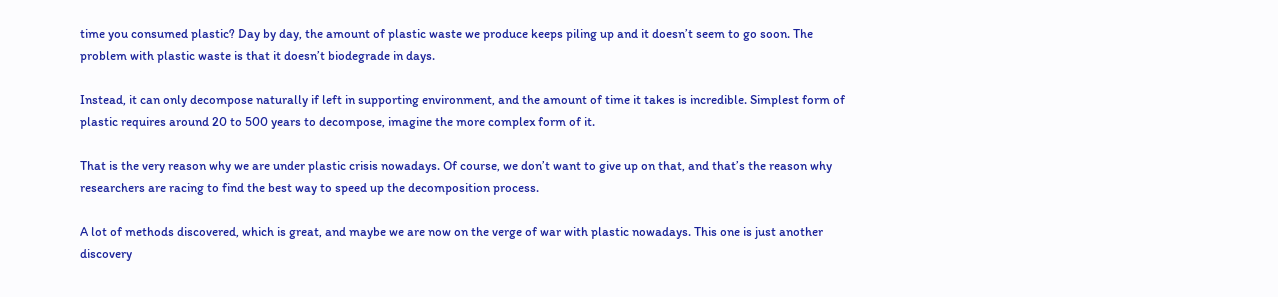time you consumed plastic? Day by day, the amount of plastic waste we produce keeps piling up and it doesn’t seem to go soon. The problem with plastic waste is that it doesn’t biodegrade in days.

Instead, it can only decompose naturally if left in supporting environment, and the amount of time it takes is incredible. Simplest form of plastic requires around 20 to 500 years to decompose, imagine the more complex form of it.

That is the very reason why we are under plastic crisis nowadays. Of course, we don’t want to give up on that, and that’s the reason why researchers are racing to find the best way to speed up the decomposition process.

A lot of methods discovered, which is great, and maybe we are now on the verge of war with plastic nowadays. This one is just another discovery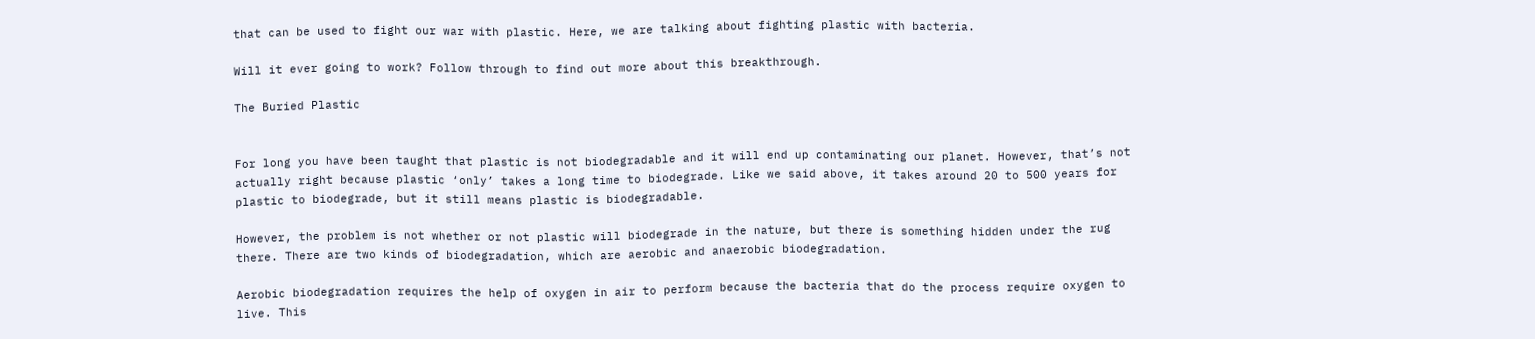that can be used to fight our war with plastic. Here, we are talking about fighting plastic with bacteria.

Will it ever going to work? Follow through to find out more about this breakthrough.

The Buried Plastic


For long you have been taught that plastic is not biodegradable and it will end up contaminating our planet. However, that’s not actually right because plastic ‘only’ takes a long time to biodegrade. Like we said above, it takes around 20 to 500 years for plastic to biodegrade, but it still means plastic is biodegradable.

However, the problem is not whether or not plastic will biodegrade in the nature, but there is something hidden under the rug there. There are two kinds of biodegradation, which are aerobic and anaerobic biodegradation.

Aerobic biodegradation requires the help of oxygen in air to perform because the bacteria that do the process require oxygen to live. This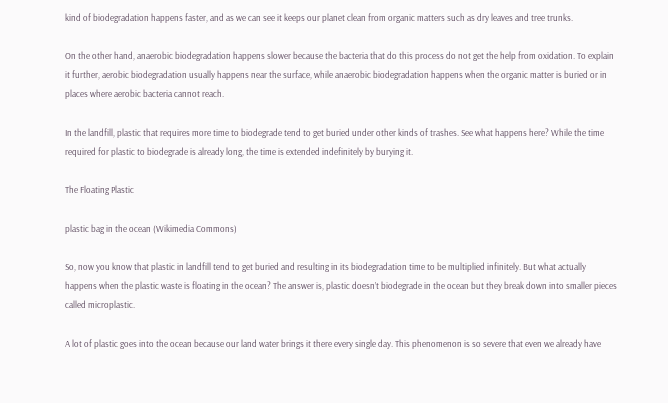kind of biodegradation happens faster, and as we can see it keeps our planet clean from organic matters such as dry leaves and tree trunks.

On the other hand, anaerobic biodegradation happens slower because the bacteria that do this process do not get the help from oxidation. To explain it further, aerobic biodegradation usually happens near the surface, while anaerobic biodegradation happens when the organic matter is buried or in places where aerobic bacteria cannot reach.

In the landfill, plastic that requires more time to biodegrade tend to get buried under other kinds of trashes. See what happens here? While the time required for plastic to biodegrade is already long, the time is extended indefinitely by burying it.

The Floating Plastic

plastic bag in the ocean (Wikimedia Commons)

So, now you know that plastic in landfill tend to get buried and resulting in its biodegradation time to be multiplied infinitely. But what actually happens when the plastic waste is floating in the ocean? The answer is, plastic doesn’t biodegrade in the ocean but they break down into smaller pieces called microplastic.

A lot of plastic goes into the ocean because our land water brings it there every single day. This phenomenon is so severe that even we already have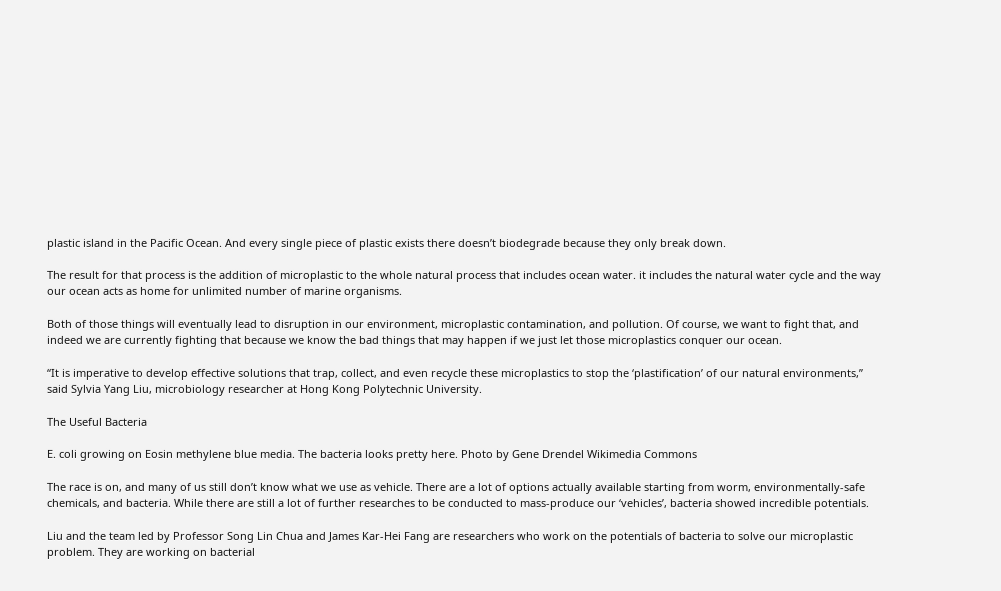plastic island in the Pacific Ocean. And every single piece of plastic exists there doesn’t biodegrade because they only break down.

The result for that process is the addition of microplastic to the whole natural process that includes ocean water. it includes the natural water cycle and the way our ocean acts as home for unlimited number of marine organisms.

Both of those things will eventually lead to disruption in our environment, microplastic contamination, and pollution. Of course, we want to fight that, and indeed we are currently fighting that because we know the bad things that may happen if we just let those microplastics conquer our ocean.

“It is imperative to develop effective solutions that trap, collect, and even recycle these microplastics to stop the ‘plastification’ of our natural environments,” said Sylvia Yang Liu, microbiology researcher at Hong Kong Polytechnic University.

The Useful Bacteria

E. coli growing on Eosin methylene blue media. The bacteria looks pretty here. Photo by Gene Drendel Wikimedia Commons

The race is on, and many of us still don’t know what we use as vehicle. There are a lot of options actually available starting from worm, environmentally-safe chemicals, and bacteria. While there are still a lot of further researches to be conducted to mass-produce our ‘vehicles’, bacteria showed incredible potentials.

Liu and the team led by Professor Song Lin Chua and James Kar-Hei Fang are researchers who work on the potentials of bacteria to solve our microplastic problem. They are working on bacterial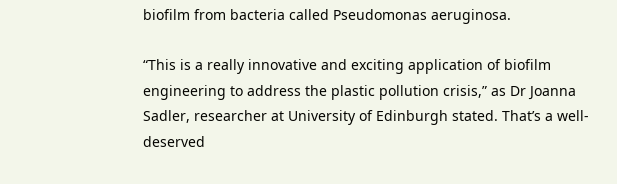biofilm from bacteria called Pseudomonas aeruginosa.

“This is a really innovative and exciting application of biofilm engineering to address the plastic pollution crisis,” as Dr Joanna Sadler, researcher at University of Edinburgh stated. That’s a well-deserved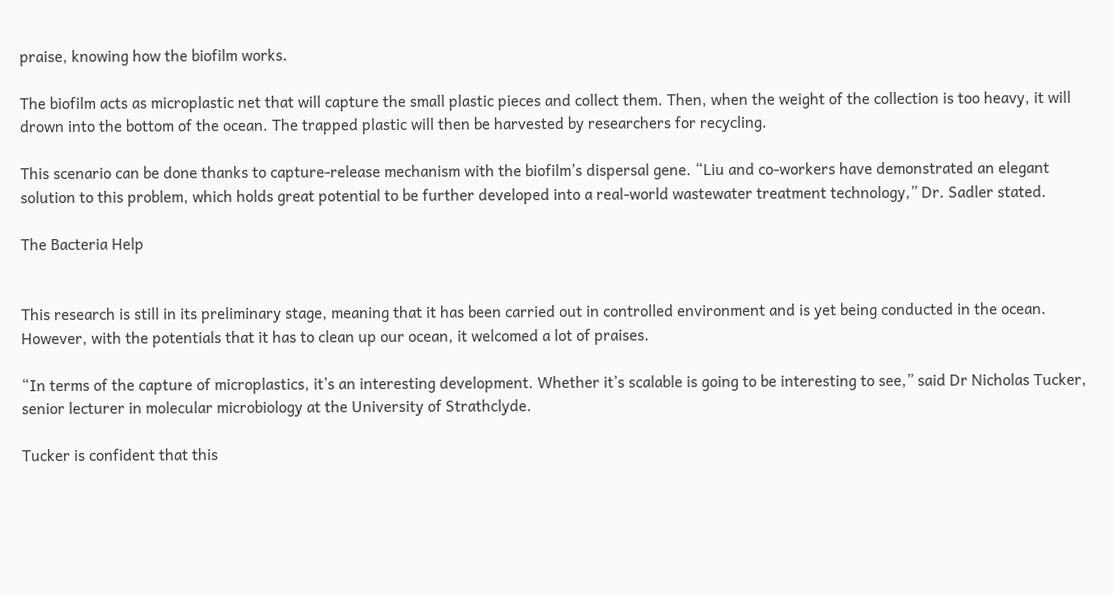praise, knowing how the biofilm works.

The biofilm acts as microplastic net that will capture the small plastic pieces and collect them. Then, when the weight of the collection is too heavy, it will drown into the bottom of the ocean. The trapped plastic will then be harvested by researchers for recycling.

This scenario can be done thanks to capture-release mechanism with the biofilm’s dispersal gene. “Liu and co-workers have demonstrated an elegant solution to this problem, which holds great potential to be further developed into a real-world wastewater treatment technology,” Dr. Sadler stated.

The Bacteria Help


This research is still in its preliminary stage, meaning that it has been carried out in controlled environment and is yet being conducted in the ocean. However, with the potentials that it has to clean up our ocean, it welcomed a lot of praises.

“In terms of the capture of microplastics, it’s an interesting development. Whether it’s scalable is going to be interesting to see,” said Dr Nicholas Tucker, senior lecturer in molecular microbiology at the University of Strathclyde.

Tucker is confident that this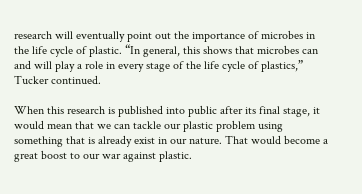research will eventually point out the importance of microbes in the life cycle of plastic. “In general, this shows that microbes can and will play a role in every stage of the life cycle of plastics,” Tucker continued.

When this research is published into public after its final stage, it would mean that we can tackle our plastic problem using something that is already exist in our nature. That would become a great boost to our war against plastic.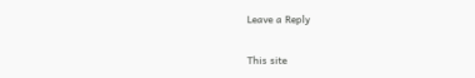Leave a Reply

This site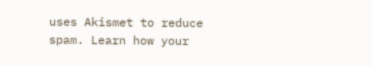uses Akismet to reduce spam. Learn how your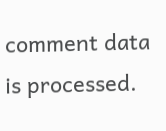comment data is processed.